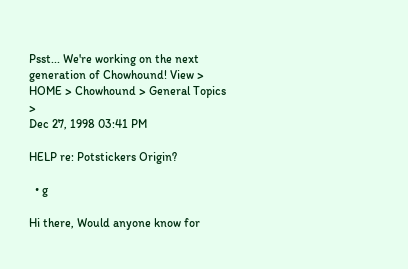Psst... We're working on the next generation of Chowhound! View >
HOME > Chowhound > General Topics >
Dec 27, 1998 03:41 PM

HELP re: Potstickers Origin?

  • g

Hi there, Would anyone know for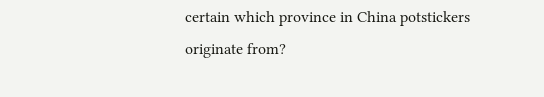certain which province in China potstickers originate from?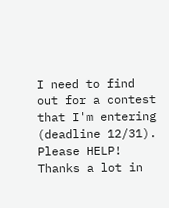I need to find out for a contest that I'm entering (deadline 12/31). Please HELP! Thanks a lot in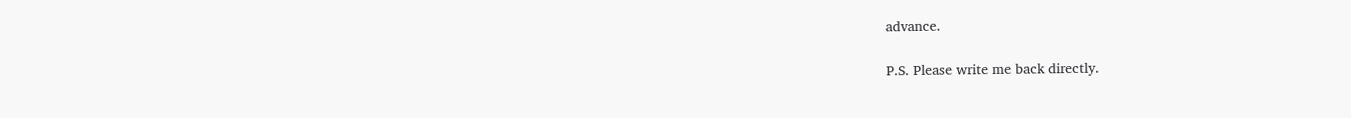advance.

P.S. Please write me back directly.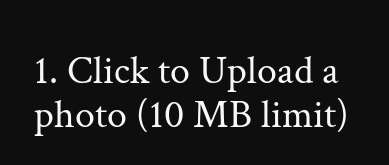1. Click to Upload a photo (10 MB limit)